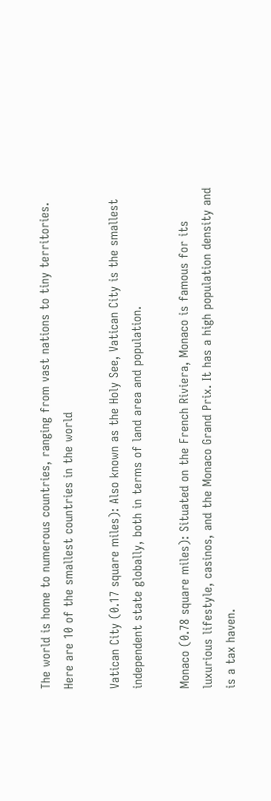The world is home to numerous countries, ranging from vast nations to tiny territories. Here are 10 of the smallest countries in the world

Vatican City (0.17 square miles): Also known as the Holy See, Vatican City is the smallest independent state globally, both in terms of land area and population.

Monaco (0.78 square miles): Situated on the French Riviera, Monaco is famous for its luxurious lifestyle, casinos, and the Monaco Grand Prix. It has a high population density and is a tax haven.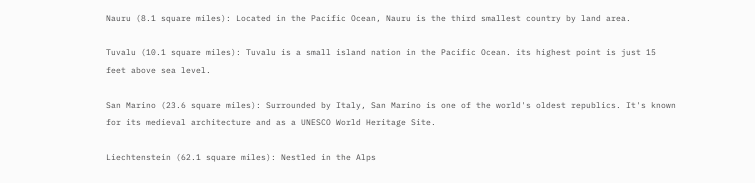Nauru (8.1 square miles): Located in the Pacific Ocean, Nauru is the third smallest country by land area.

Tuvalu (10.1 square miles): Tuvalu is a small island nation in the Pacific Ocean. its highest point is just 15 feet above sea level.

San Marino (23.6 square miles): Surrounded by Italy, San Marino is one of the world's oldest republics. It's known for its medieval architecture and as a UNESCO World Heritage Site.

Liechtenstein (62.1 square miles): Nestled in the Alps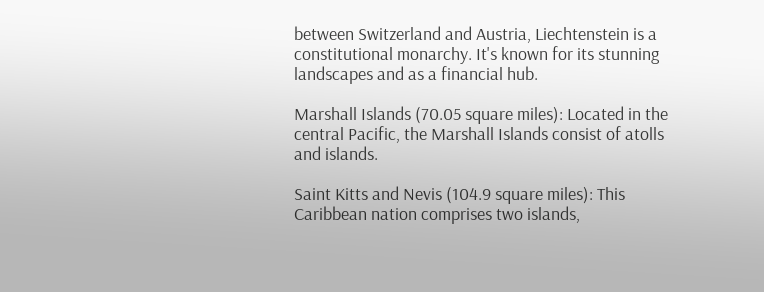between Switzerland and Austria, Liechtenstein is a constitutional monarchy. It's known for its stunning landscapes and as a financial hub.

Marshall Islands (70.05 square miles): Located in the central Pacific, the Marshall Islands consist of atolls and islands.

Saint Kitts and Nevis (104.9 square miles): This Caribbean nation comprises two islands,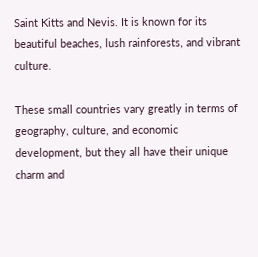Saint Kitts and Nevis. It is known for its beautiful beaches, lush rainforests, and vibrant culture.

These small countries vary greatly in terms of geography, culture, and economic development, but they all have their unique charm and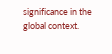significance in the global context.